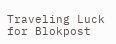Traveling Luck for Blokpost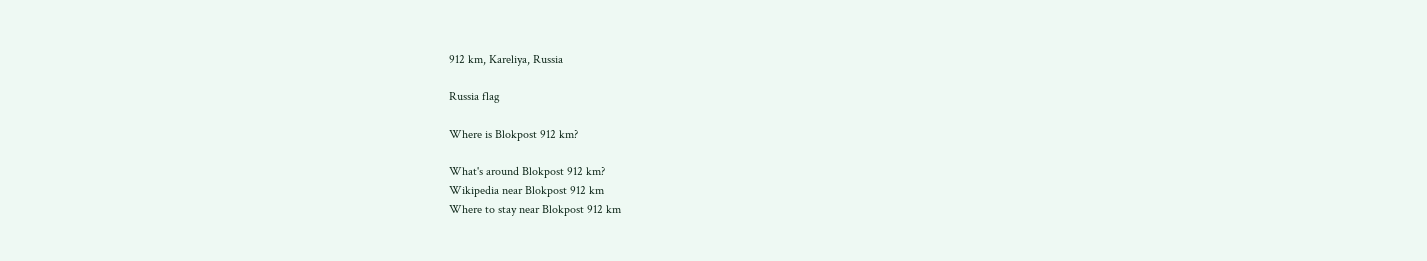912 km, Kareliya, Russia

Russia flag

Where is Blokpost 912 km?

What's around Blokpost 912 km?
Wikipedia near Blokpost 912 km
Where to stay near Blokpost 912 km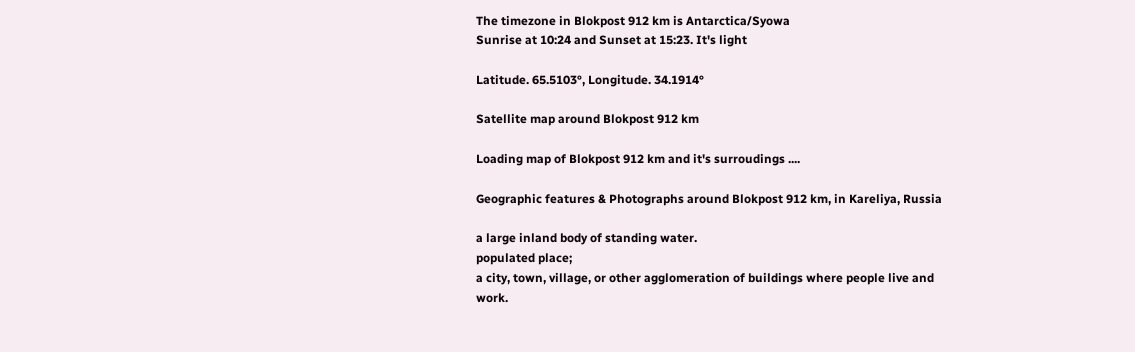The timezone in Blokpost 912 km is Antarctica/Syowa
Sunrise at 10:24 and Sunset at 15:23. It's light

Latitude. 65.5103°, Longitude. 34.1914°

Satellite map around Blokpost 912 km

Loading map of Blokpost 912 km and it's surroudings ....

Geographic features & Photographs around Blokpost 912 km, in Kareliya, Russia

a large inland body of standing water.
populated place;
a city, town, village, or other agglomeration of buildings where people live and work.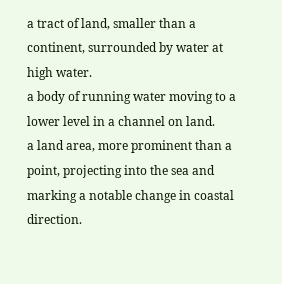a tract of land, smaller than a continent, surrounded by water at high water.
a body of running water moving to a lower level in a channel on land.
a land area, more prominent than a point, projecting into the sea and marking a notable change in coastal direction.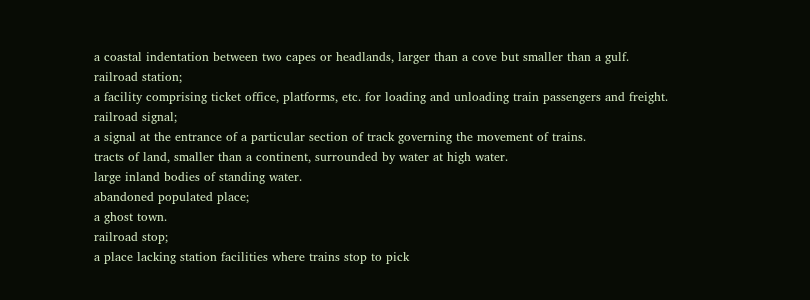a coastal indentation between two capes or headlands, larger than a cove but smaller than a gulf.
railroad station;
a facility comprising ticket office, platforms, etc. for loading and unloading train passengers and freight.
railroad signal;
a signal at the entrance of a particular section of track governing the movement of trains.
tracts of land, smaller than a continent, surrounded by water at high water.
large inland bodies of standing water.
abandoned populated place;
a ghost town.
railroad stop;
a place lacking station facilities where trains stop to pick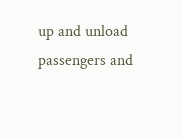up and unload passengers and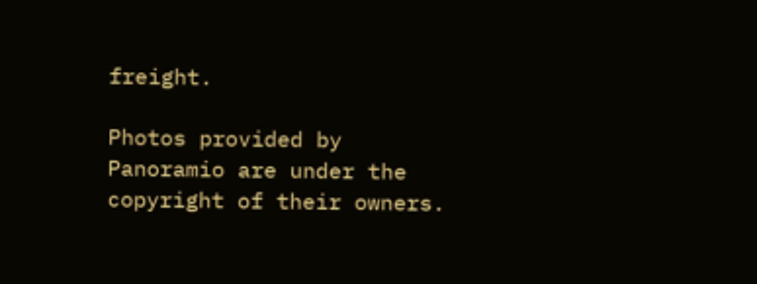freight.

Photos provided by Panoramio are under the copyright of their owners.